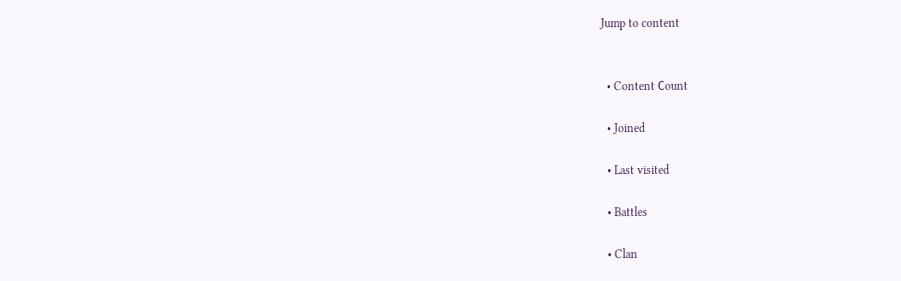Jump to content


  • Content Сount

  • Joined

  • Last visited

  • Battles

  • Clan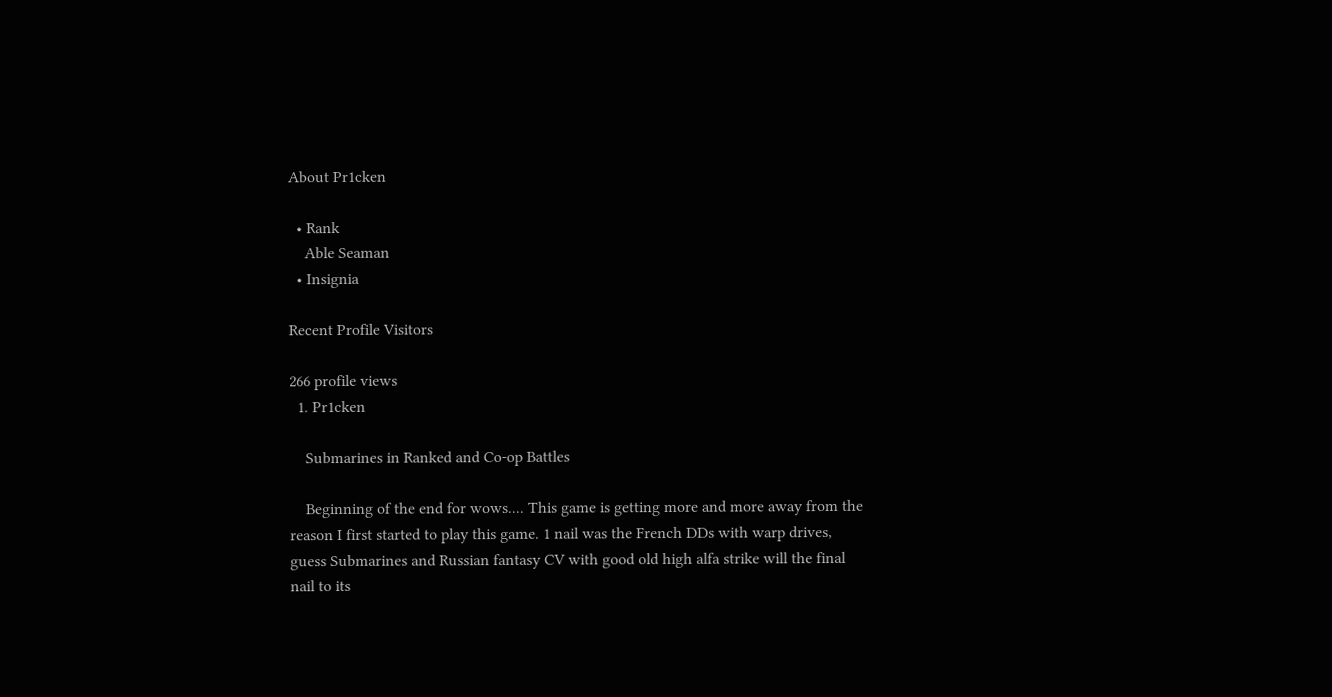About Pr1cken

  • Rank
    Able Seaman
  • Insignia

Recent Profile Visitors

266 profile views
  1. Pr1cken

    Submarines in Ranked and Co-op Battles

    Beginning of the end for wows.... This game is getting more and more away from the reason I first started to play this game. 1 nail was the French DDs with warp drives, guess Submarines and Russian fantasy CV with good old high alfa strike will the final nail to its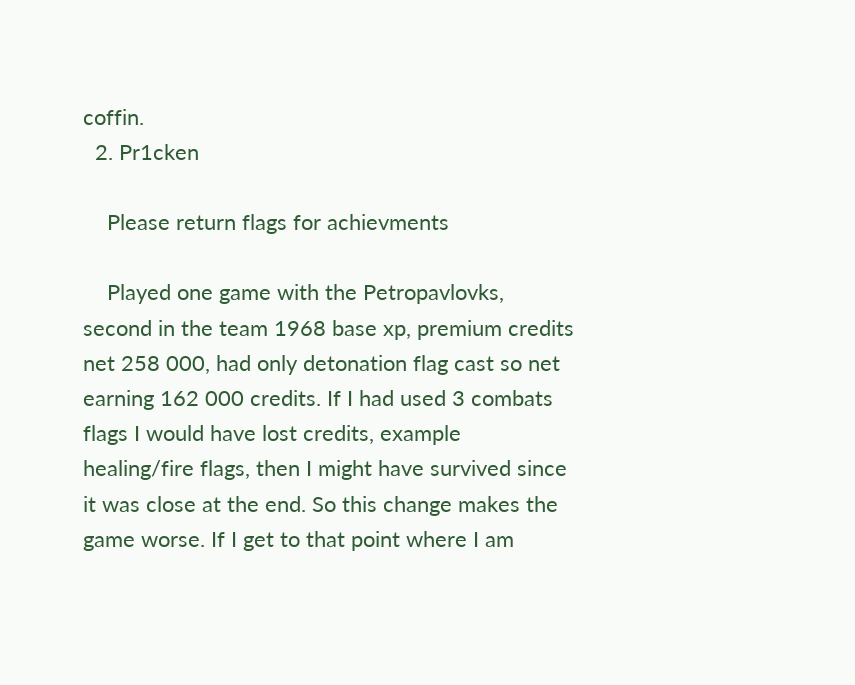coffin.
  2. Pr1cken

    Please return flags for achievments

    Played one game with the Petropavlovks, second in the team 1968 base xp, premium credits net 258 000, had only detonation flag cast so net earning 162 000 credits. If I had used 3 combats flags I would have lost credits, example healing/fire flags, then I might have survived since it was close at the end. So this change makes the game worse. If I get to that point where I am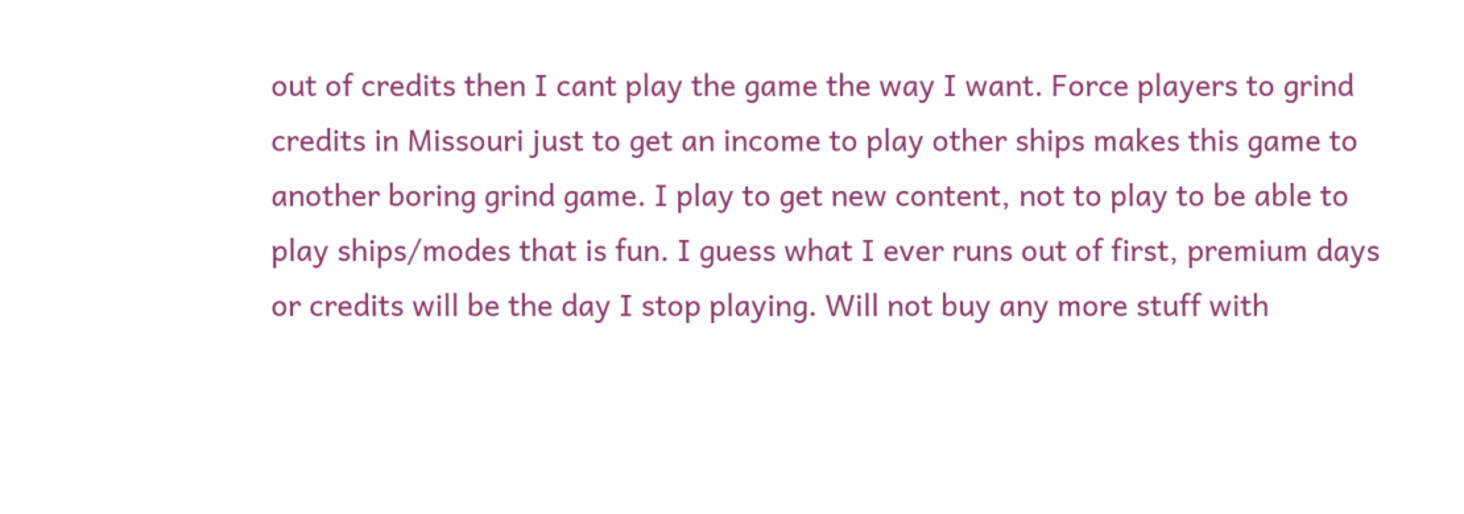out of credits then I cant play the game the way I want. Force players to grind credits in Missouri just to get an income to play other ships makes this game to another boring grind game. I play to get new content, not to play to be able to play ships/modes that is fun. I guess what I ever runs out of first, premium days or credits will be the day I stop playing. Will not buy any more stuff with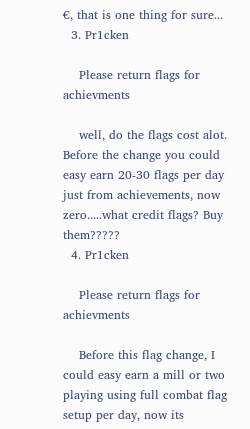€, that is one thing for sure...
  3. Pr1cken

    Please return flags for achievments

    well, do the flags cost alot. Before the change you could easy earn 20-30 flags per day just from achievements, now zero.....what credit flags? Buy them?????
  4. Pr1cken

    Please return flags for achievments

    Before this flag change, I could easy earn a mill or two playing using full combat flag setup per day, now its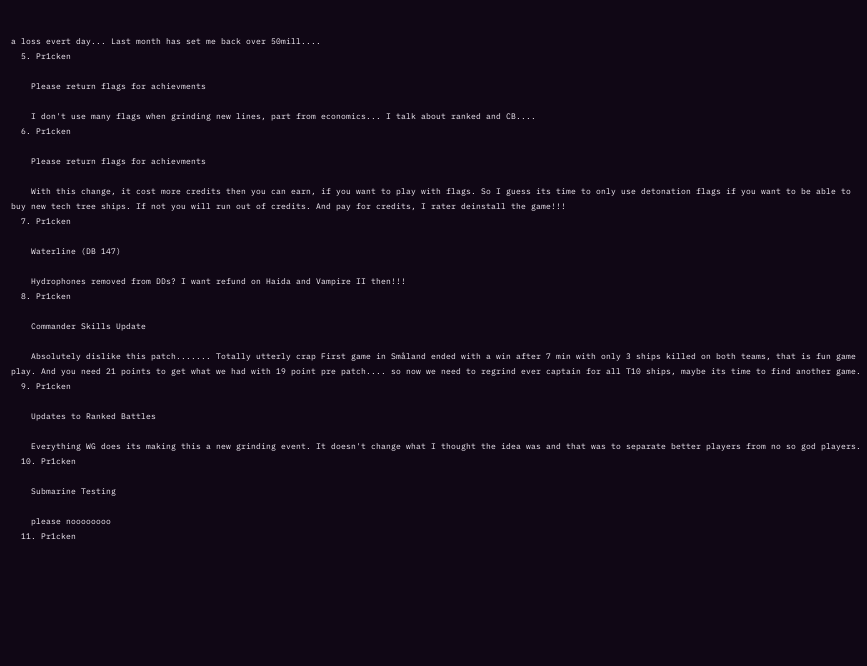a loss evert day... Last month has set me back over 50mill....
  5. Pr1cken

    Please return flags for achievments

    I don't use many flags when grinding new lines, part from economics... I talk about ranked and CB....
  6. Pr1cken

    Please return flags for achievments

    With this change, it cost more credits then you can earn, if you want to play with flags. So I guess its time to only use detonation flags if you want to be able to buy new tech tree ships. If not you will run out of credits. And pay for credits, I rater deinstall the game!!!
  7. Pr1cken

    Waterline (DB 147)

    Hydrophones removed from DDs? I want refund on Haida and Vampire II then!!!
  8. Pr1cken

    Commander Skills Update

    Absolutely dislike this patch....... Totally utterly crap First game in Småland ended with a win after 7 min with only 3 ships killed on both teams, that is fun game play. And you need 21 points to get what we had with 19 point pre patch.... so now we need to regrind ever captain for all T10 ships, maybe its time to find another game.
  9. Pr1cken

    Updates to Ranked Battles

    Everything WG does its making this a new grinding event. It doesn't change what I thought the idea was and that was to separate better players from no so god players.
  10. Pr1cken

    Submarine Testing

    please noooooooo
  11. Pr1cken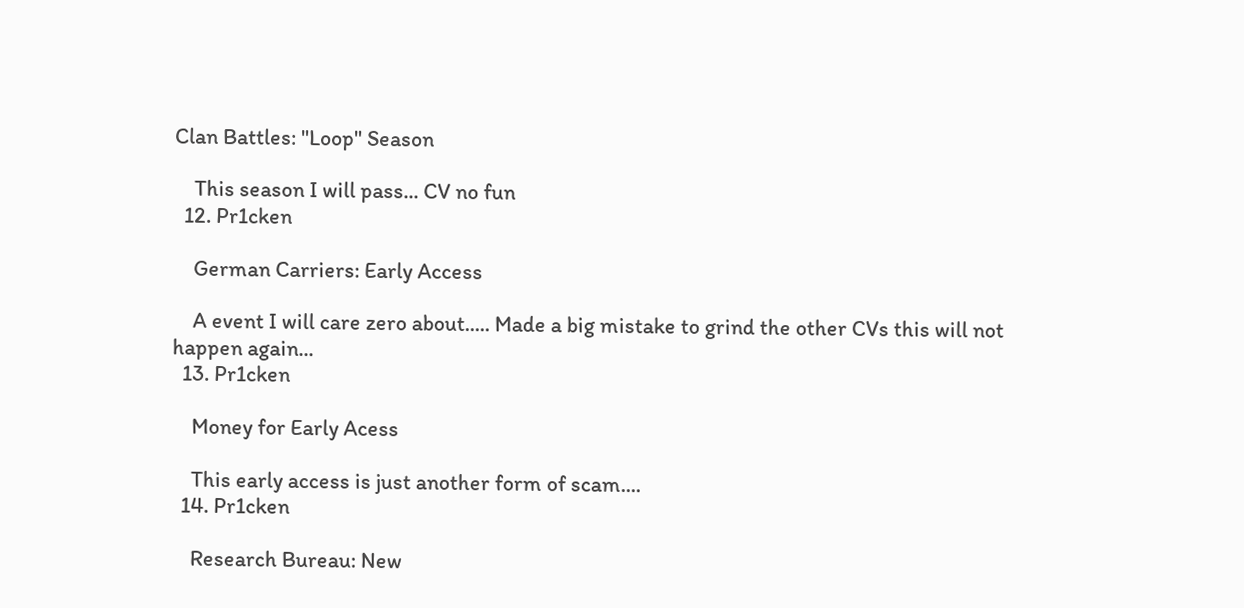Clan Battles: "Loop" Season

    This season I will pass... CV no fun
  12. Pr1cken

    German Carriers: Early Access

    A event I will care zero about..... Made a big mistake to grind the other CVs this will not happen again...
  13. Pr1cken

    Money for Early Acess

    This early access is just another form of scam....
  14. Pr1cken

    Research Bureau: New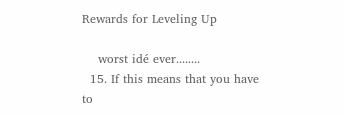Rewards for Leveling Up

    worst idé ever........
  15. If this means that you have to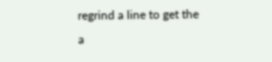regrind a line to get the a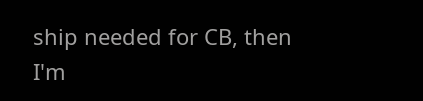ship needed for CB, then I'm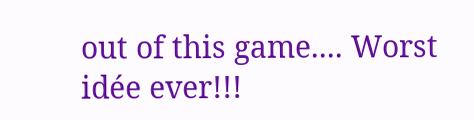out of this game.... Worst idée ever!!!